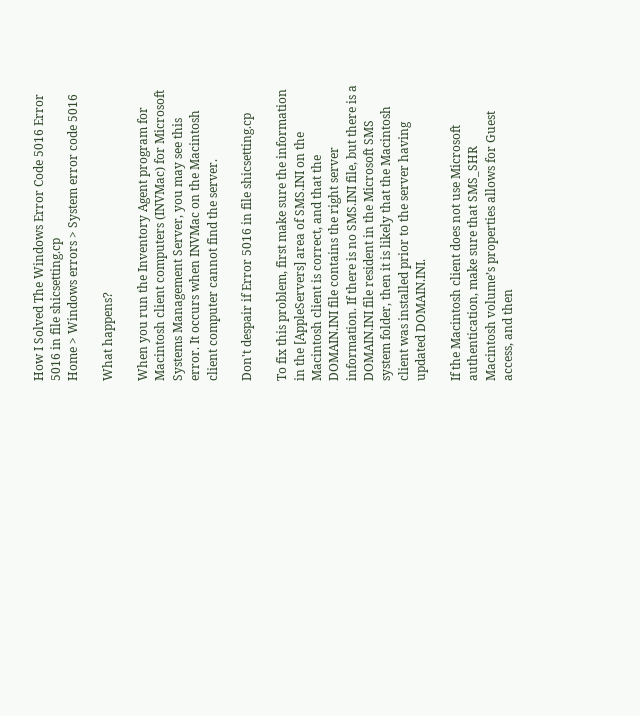How I Solved The Windows Error Code 5016 Error 5016 in file shicsetting.cp
Home > Windows errors > System error code 5016

What happens?

When you run the Inventory Agent program for Macintosh client computers (INVMac) for Microsoft Systems Management Server, you may see this error. It occurs when INVMac on the Macintosh client computer cannot find the server.

Don't despair if Error 5016 in file shicsetting.cp

To fix this problem, first make sure the information in the [AppleServers] area of SMS.INI on the Macintosh client is correct, and that the DOMAIN.INI file contains the right server information. If there is no SMS.INI file, but there is a DOMAIN.INI file resident in the Microsoft SMS system folder, then it is likely that the Macintosh client was installed prior to the server having updated DOMAIN.INI.

If the Macintosh client does not use Microsoft authentication, make sure that SMS_SHR Macintosh volume’s properties allows for Guest access, and then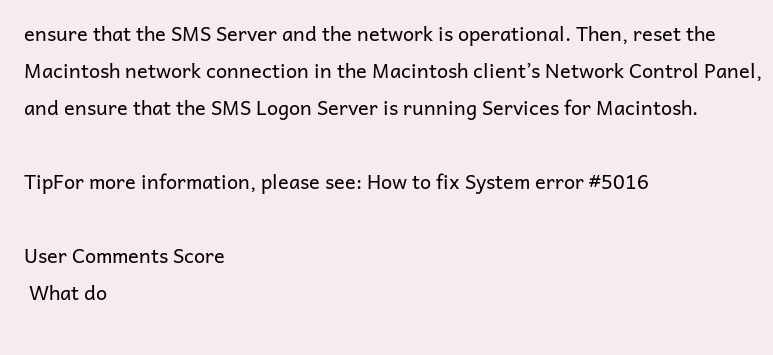ensure that the SMS Server and the network is operational. Then, reset the Macintosh network connection in the Macintosh client’s Network Control Panel, and ensure that the SMS Logon Server is running Services for Macintosh.

TipFor more information, please see: How to fix System error #5016

User Comments Score
 What do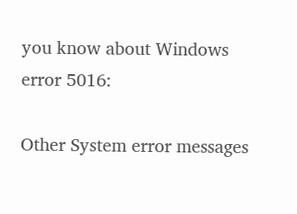you know about Windows error 5016:

Other System error messages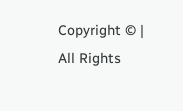Copyright © | All Rights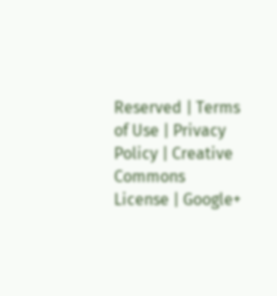Reserved | Terms of Use | Privacy Policy | Creative Commons License | Google+